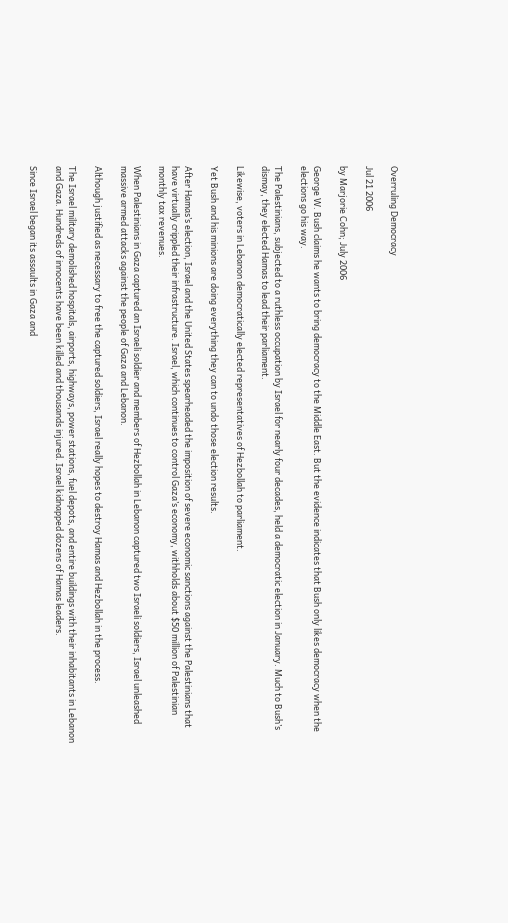Overruling Democracy

Jul 21 2006

by Marjorie Cohn; July 2006

George W. Bush claims he wants to bring democracy to the Middle East. But the evidence indicates that Bush only likes democracy when the elections go his way.

The Palestinians, subjected to a ruthless occupation by Israel for nearly four decades, held a democratic election in January. Much to Bush’s dismay, they elected Hamas to lead their parliament.

Likewise, voters in Lebanon democratically elected representatives of Hezbollah to parliament.

Yet Bush and his minions are doing everything they can to undo those election results.

After Hamas’s election, Israel and the United States spearheaded the imposition of severe economic sanctions against the Palestinians that have virtually crippled their infrastructure. Israel, which continues to control Gaza’s economy, withholds about $50 million of Palestinian monthly tax revenues.

When Palestinians in Gaza captured an Israeli soldier and members of Hezbollah in Lebanon captured two Israeli soldiers, Israel unleashed massive armed attacks against the people of Gaza and Lebanon.

Although justified as necessary to free the captured soldiers, Israel really hopes to destroy Hamas and Hezbollah in the process.

The Israel military demolished hospitals, airports, highways, power stations, fuel depots, and entire buildings with their inhabitants in Lebanon and Gaza. Hundreds of innocents have been killed and thousands injured. Israel kidnapped dozens of Hamas leaders.

Since Israel began its assaults in Gaza and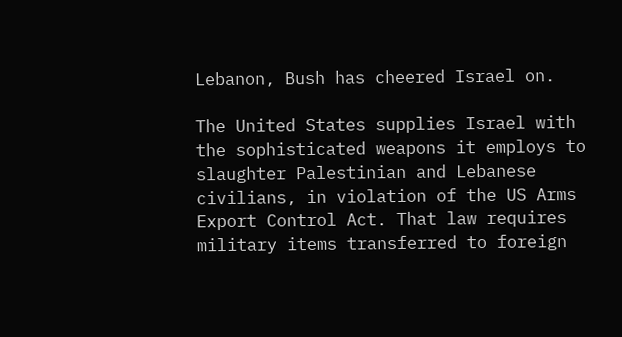Lebanon, Bush has cheered Israel on.

The United States supplies Israel with the sophisticated weapons it employs to slaughter Palestinian and Lebanese civilians, in violation of the US Arms Export Control Act. That law requires military items transferred to foreign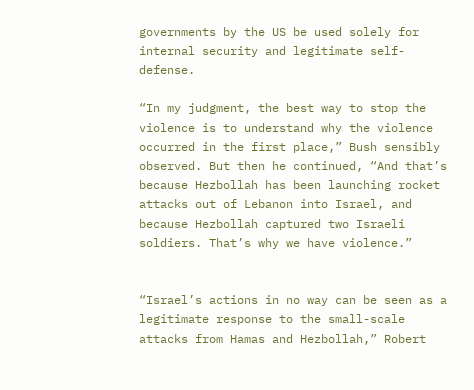governments by the US be used solely for internal security and legitimate self-defense.

“In my judgment, the best way to stop the violence is to understand why the violence occurred in the first place,” Bush sensibly observed. But then he continued, “And that’s because Hezbollah has been launching rocket attacks out of Lebanon into Israel, and because Hezbollah captured two Israeli soldiers. That’s why we have violence.”


“Israel’s actions in no way can be seen as a legitimate response to the small-scale attacks from Hamas and Hezbollah,” Robert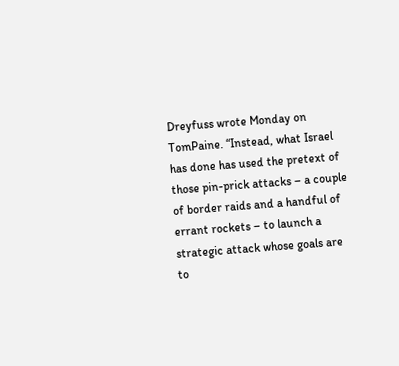Dreyfuss wrote Monday on TomPaine. “Instead, what Israel has done has used the pretext of those pin-prick attacks – a couple of border raids and a handful of errant rockets – to launch a strategic attack whose goals are to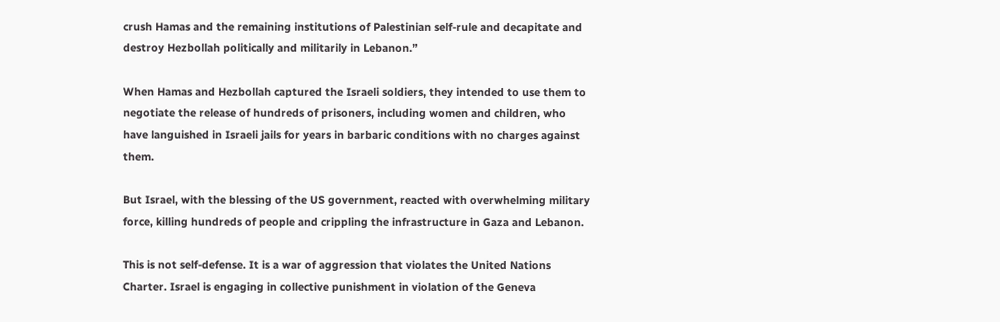crush Hamas and the remaining institutions of Palestinian self-rule and decapitate and destroy Hezbollah politically and militarily in Lebanon.”

When Hamas and Hezbollah captured the Israeli soldiers, they intended to use them to negotiate the release of hundreds of prisoners, including women and children, who have languished in Israeli jails for years in barbaric conditions with no charges against them.

But Israel, with the blessing of the US government, reacted with overwhelming military force, killing hundreds of people and crippling the infrastructure in Gaza and Lebanon.

This is not self-defense. It is a war of aggression that violates the United Nations Charter. Israel is engaging in collective punishment in violation of the Geneva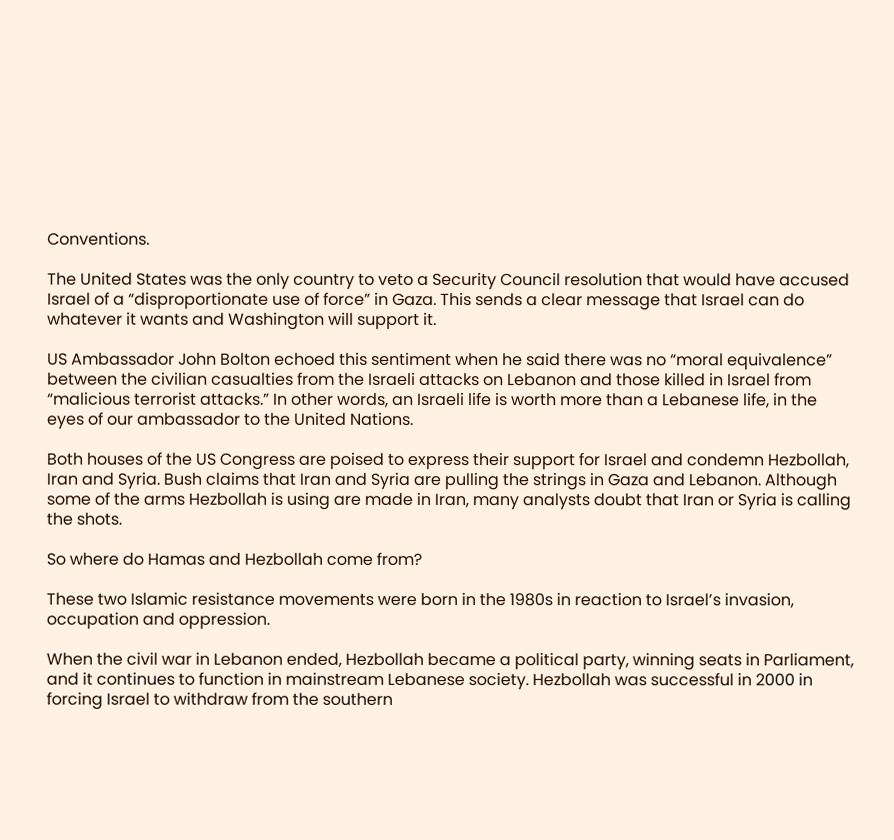Conventions.

The United States was the only country to veto a Security Council resolution that would have accused Israel of a “disproportionate use of force” in Gaza. This sends a clear message that Israel can do whatever it wants and Washington will support it.

US Ambassador John Bolton echoed this sentiment when he said there was no “moral equivalence” between the civilian casualties from the Israeli attacks on Lebanon and those killed in Israel from “malicious terrorist attacks.” In other words, an Israeli life is worth more than a Lebanese life, in the eyes of our ambassador to the United Nations.

Both houses of the US Congress are poised to express their support for Israel and condemn Hezbollah, Iran and Syria. Bush claims that Iran and Syria are pulling the strings in Gaza and Lebanon. Although some of the arms Hezbollah is using are made in Iran, many analysts doubt that Iran or Syria is calling the shots.

So where do Hamas and Hezbollah come from?

These two Islamic resistance movements were born in the 1980s in reaction to Israel’s invasion, occupation and oppression.

When the civil war in Lebanon ended, Hezbollah became a political party, winning seats in Parliament, and it continues to function in mainstream Lebanese society. Hezbollah was successful in 2000 in forcing Israel to withdraw from the southern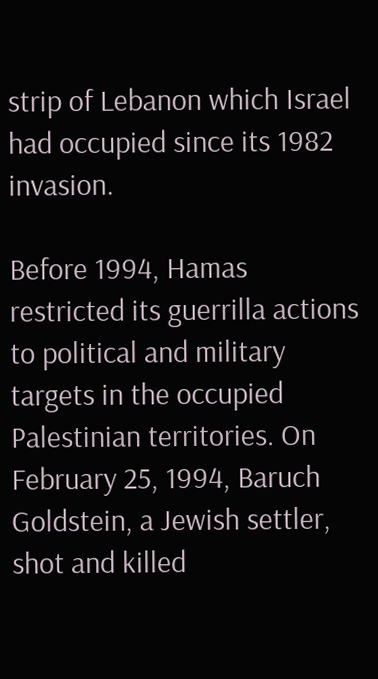strip of Lebanon which Israel had occupied since its 1982 invasion.

Before 1994, Hamas restricted its guerrilla actions to political and military targets in the occupied Palestinian territories. On February 25, 1994, Baruch Goldstein, a Jewish settler, shot and killed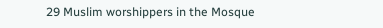29 Muslim worshippers in the Mosque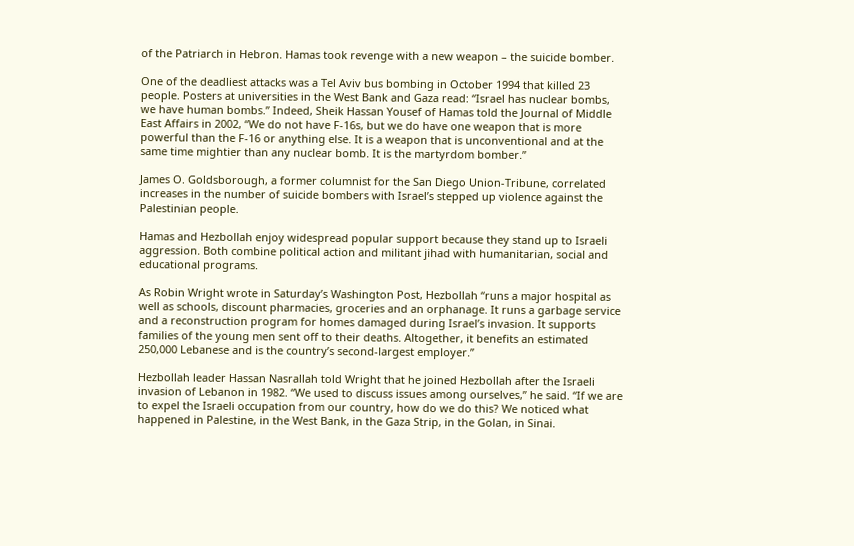of the Patriarch in Hebron. Hamas took revenge with a new weapon – the suicide bomber.

One of the deadliest attacks was a Tel Aviv bus bombing in October 1994 that killed 23 people. Posters at universities in the West Bank and Gaza read: “Israel has nuclear bombs, we have human bombs.” Indeed, Sheik Hassan Yousef of Hamas told the Journal of Middle East Affairs in 2002, “We do not have F-16s, but we do have one weapon that is more powerful than the F-16 or anything else. It is a weapon that is unconventional and at the same time mightier than any nuclear bomb. It is the martyrdom bomber.”

James O. Goldsborough, a former columnist for the San Diego Union-Tribune, correlated increases in the number of suicide bombers with Israel’s stepped up violence against the Palestinian people.

Hamas and Hezbollah enjoy widespread popular support because they stand up to Israeli aggression. Both combine political action and militant jihad with humanitarian, social and educational programs.

As Robin Wright wrote in Saturday’s Washington Post, Hezbollah “runs a major hospital as well as schools, discount pharmacies, groceries and an orphanage. It runs a garbage service and a reconstruction program for homes damaged during Israel’s invasion. It supports families of the young men sent off to their deaths. Altogether, it benefits an estimated 250,000 Lebanese and is the country’s second-largest employer.”

Hezbollah leader Hassan Nasrallah told Wright that he joined Hezbollah after the Israeli invasion of Lebanon in 1982. “We used to discuss issues among ourselves,” he said. “If we are to expel the Israeli occupation from our country, how do we do this? We noticed what happened in Palestine, in the West Bank, in the Gaza Strip, in the Golan, in Sinai.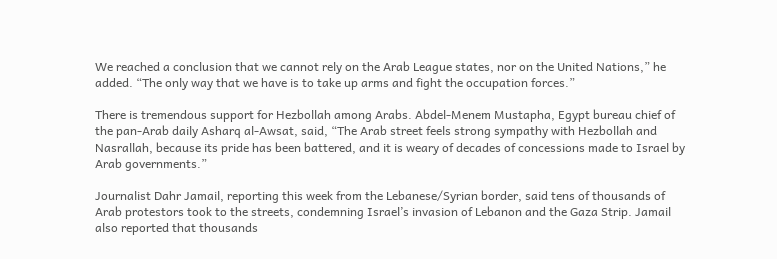We reached a conclusion that we cannot rely on the Arab League states, nor on the United Nations,” he added. “The only way that we have is to take up arms and fight the occupation forces.”

There is tremendous support for Hezbollah among Arabs. Abdel-Menem Mustapha, Egypt bureau chief of the pan-Arab daily Asharq al-Awsat, said, “The Arab street feels strong sympathy with Hezbollah and Nasrallah, because its pride has been battered, and it is weary of decades of concessions made to Israel by Arab governments.”

Journalist Dahr Jamail, reporting this week from the Lebanese/Syrian border, said tens of thousands of Arab protestors took to the streets, condemning Israel’s invasion of Lebanon and the Gaza Strip. Jamail also reported that thousands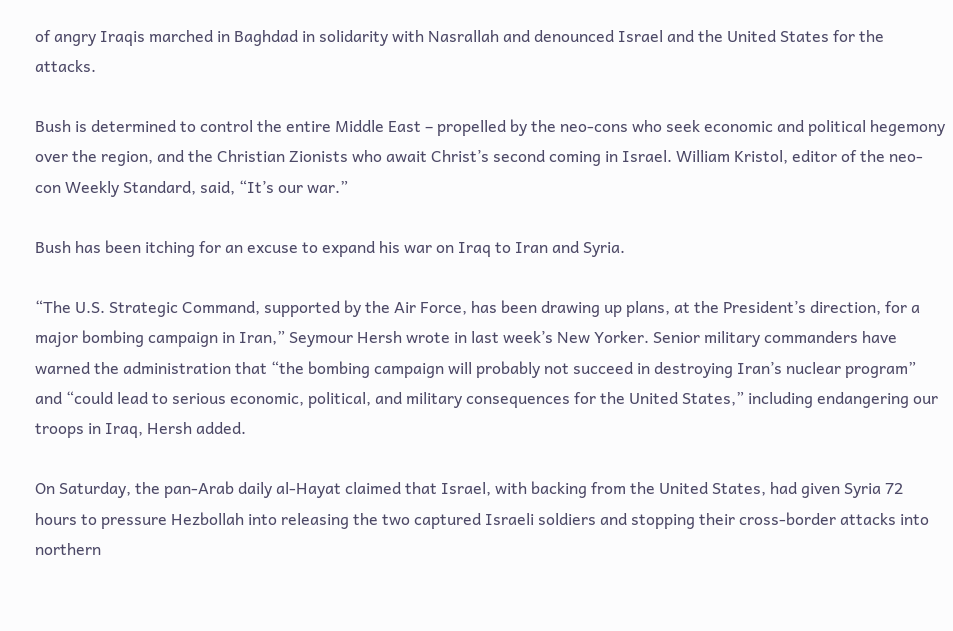of angry Iraqis marched in Baghdad in solidarity with Nasrallah and denounced Israel and the United States for the attacks.

Bush is determined to control the entire Middle East – propelled by the neo-cons who seek economic and political hegemony over the region, and the Christian Zionists who await Christ’s second coming in Israel. William Kristol, editor of the neo-con Weekly Standard, said, “It’s our war.”

Bush has been itching for an excuse to expand his war on Iraq to Iran and Syria.

“The U.S. Strategic Command, supported by the Air Force, has been drawing up plans, at the President’s direction, for a major bombing campaign in Iran,” Seymour Hersh wrote in last week’s New Yorker. Senior military commanders have warned the administration that “the bombing campaign will probably not succeed in destroying Iran’s nuclear program” and “could lead to serious economic, political, and military consequences for the United States,” including endangering our troops in Iraq, Hersh added.

On Saturday, the pan-Arab daily al-Hayat claimed that Israel, with backing from the United States, had given Syria 72 hours to pressure Hezbollah into releasing the two captured Israeli soldiers and stopping their cross-border attacks into northern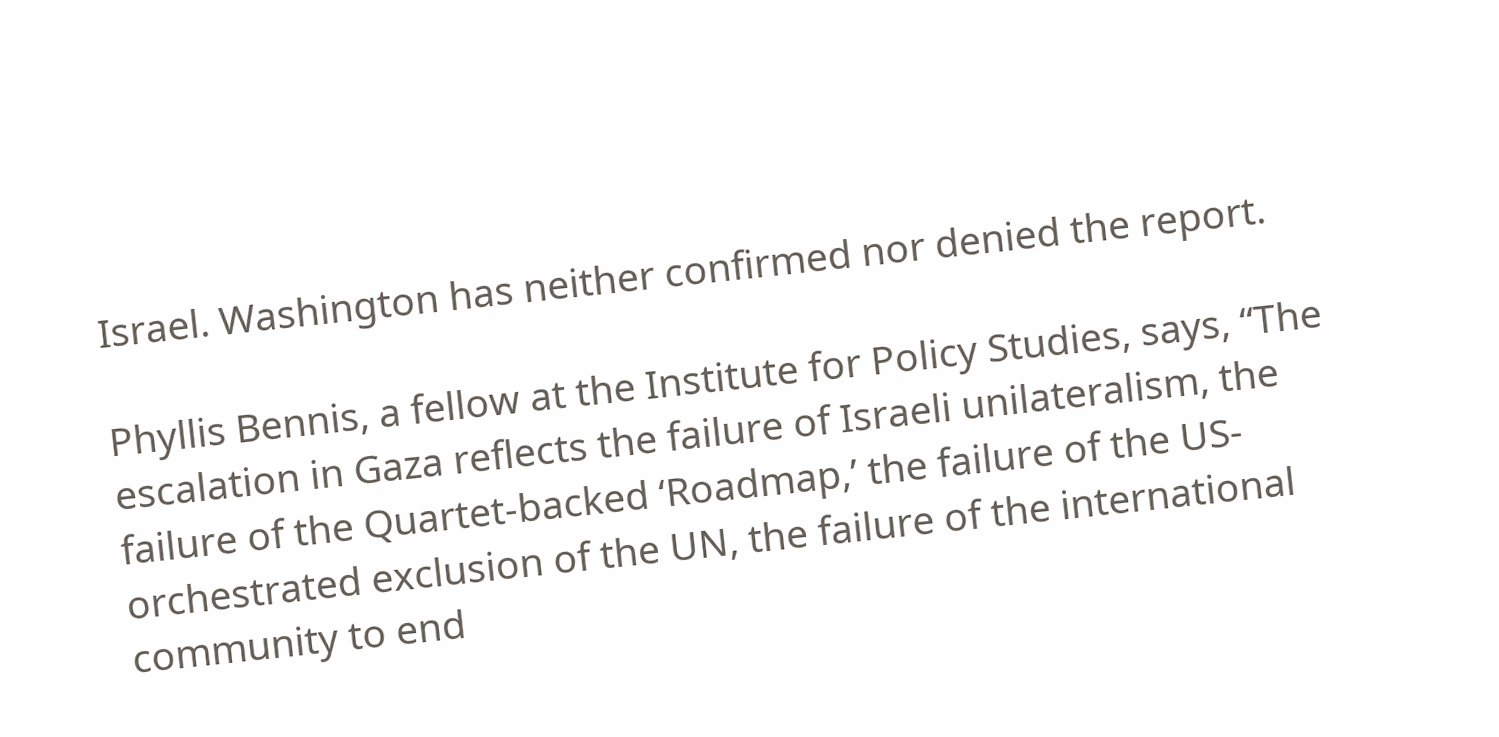Israel. Washington has neither confirmed nor denied the report.

Phyllis Bennis, a fellow at the Institute for Policy Studies, says, “The escalation in Gaza reflects the failure of Israeli unilateralism, the failure of the Quartet-backed ‘Roadmap,’ the failure of the US-orchestrated exclusion of the UN, the failure of the international community to end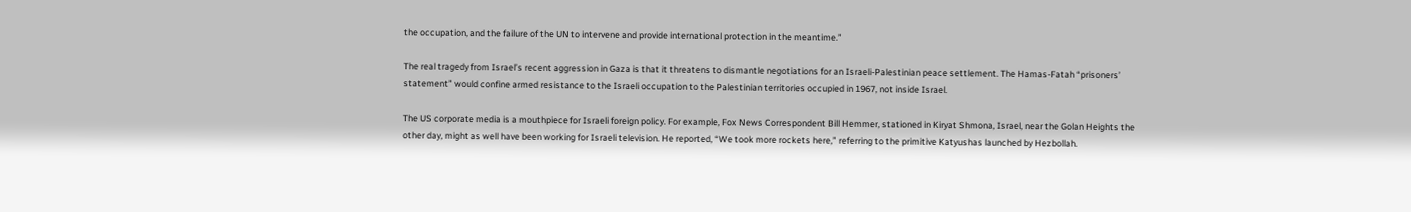the occupation, and the failure of the UN to intervene and provide international protection in the meantime.”

The real tragedy from Israel’s recent aggression in Gaza is that it threatens to dismantle negotiations for an Israeli-Palestinian peace settlement. The Hamas-Fatah “prisoners’ statement” would confine armed resistance to the Israeli occupation to the Palestinian territories occupied in 1967, not inside Israel.

The US corporate media is a mouthpiece for Israeli foreign policy. For example, Fox News Correspondent Bill Hemmer, stationed in Kiryat Shmona, Israel, near the Golan Heights the other day, might as well have been working for Israeli television. He reported, “We took more rockets here,” referring to the primitive Katyushas launched by Hezbollah.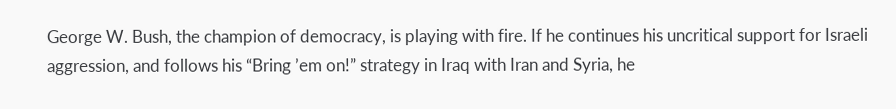George W. Bush, the champion of democracy, is playing with fire. If he continues his uncritical support for Israeli aggression, and follows his “Bring ’em on!” strategy in Iraq with Iran and Syria, he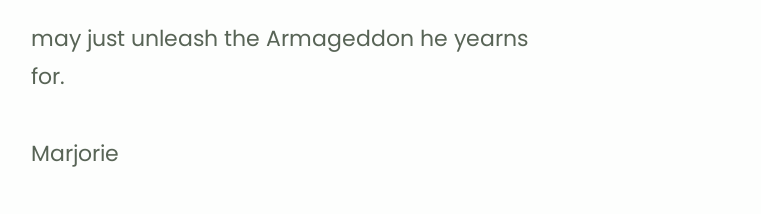may just unleash the Armageddon he yearns for.

Marjorie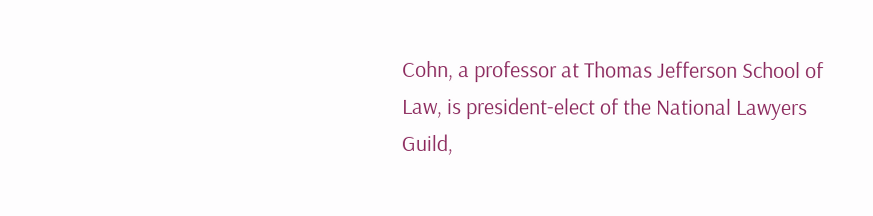Cohn, a professor at Thomas Jefferson School of Law, is president-elect of the National Lawyers Guild,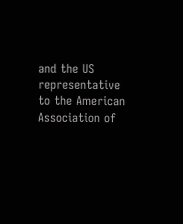and the US representative to the American Association of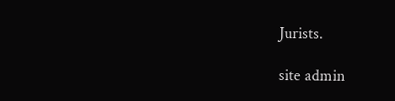Jurists.

site admin